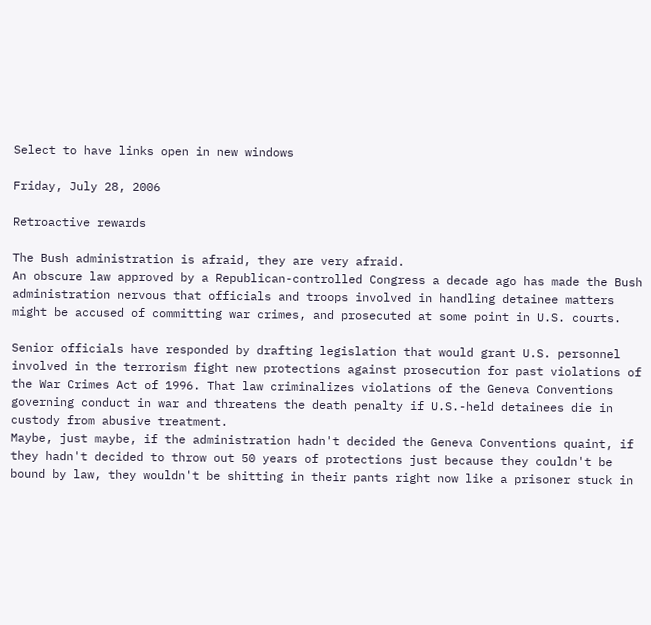Select to have links open in new windows

Friday, July 28, 2006

Retroactive rewards

The Bush administration is afraid, they are very afraid.
An obscure law approved by a Republican-controlled Congress a decade ago has made the Bush administration nervous that officials and troops involved in handling detainee matters might be accused of committing war crimes, and prosecuted at some point in U.S. courts.

Senior officials have responded by drafting legislation that would grant U.S. personnel involved in the terrorism fight new protections against prosecution for past violations of the War Crimes Act of 1996. That law criminalizes violations of the Geneva Conventions governing conduct in war and threatens the death penalty if U.S.-held detainees die in custody from abusive treatment.
Maybe, just maybe, if the administration hadn't decided the Geneva Conventions quaint, if they hadn't decided to throw out 50 years of protections just because they couldn't be bound by law, they wouldn't be shitting in their pants right now like a prisoner stuck in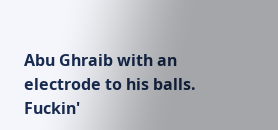Abu Ghraib with an electrode to his balls. Fuckin'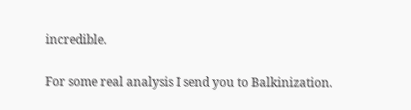incredible.

For some real analysis I send you to Balkinization.